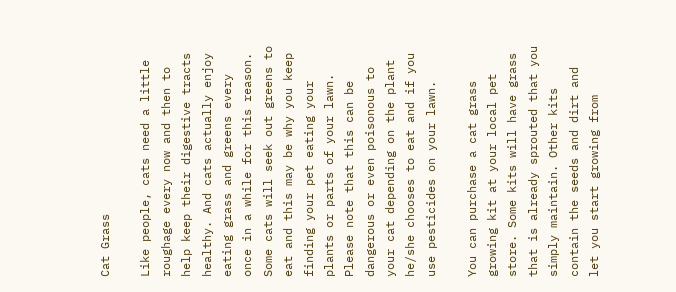Cat Grass

Like people, cats need a little roughage every now and then to help keep their digestive tracts healthy. And cats actually enjoy eating grass and greens every once in a while for this reason. Some cats will seek out greens to eat and this may be why you keep finding your pet eating your plants or parts of your lawn. Please note that this can be dangerous or even poisonous to your cat depending on the plant he/she chooses to eat and if you use pesticides on your lawn.

You can purchase a cat grass growing kit at your local pet store. Some kits will have grass that is already sprouted that you simply maintain. Other kits contain the seeds and dirt and let you start growing from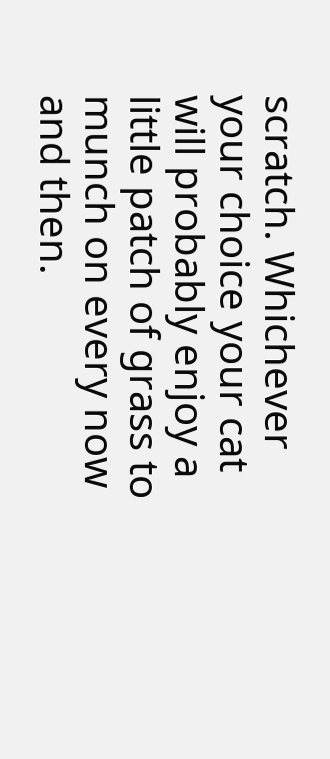scratch. Whichever your choice your cat will probably enjoy a little patch of grass to munch on every now and then.